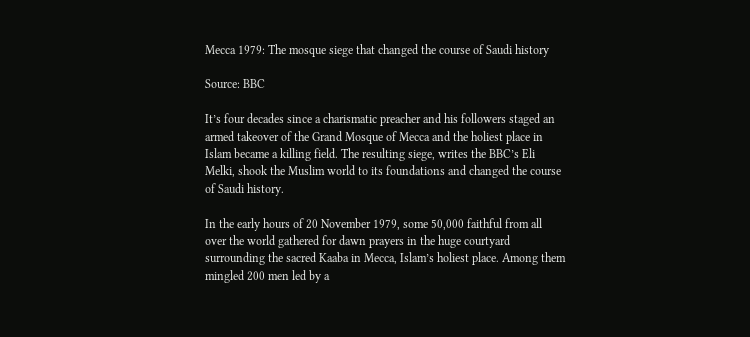Mecca 1979: The mosque siege that changed the course of Saudi history

Source: BBC

It’s four decades since a charismatic preacher and his followers staged an armed takeover of the Grand Mosque of Mecca and the holiest place in Islam became a killing field. The resulting siege, writes the BBC’s Eli Melki, shook the Muslim world to its foundations and changed the course of Saudi history.

In the early hours of 20 November 1979, some 50,000 faithful from all over the world gathered for dawn prayers in the huge courtyard surrounding the sacred Kaaba in Mecca, Islam’s holiest place. Among them mingled 200 men led by a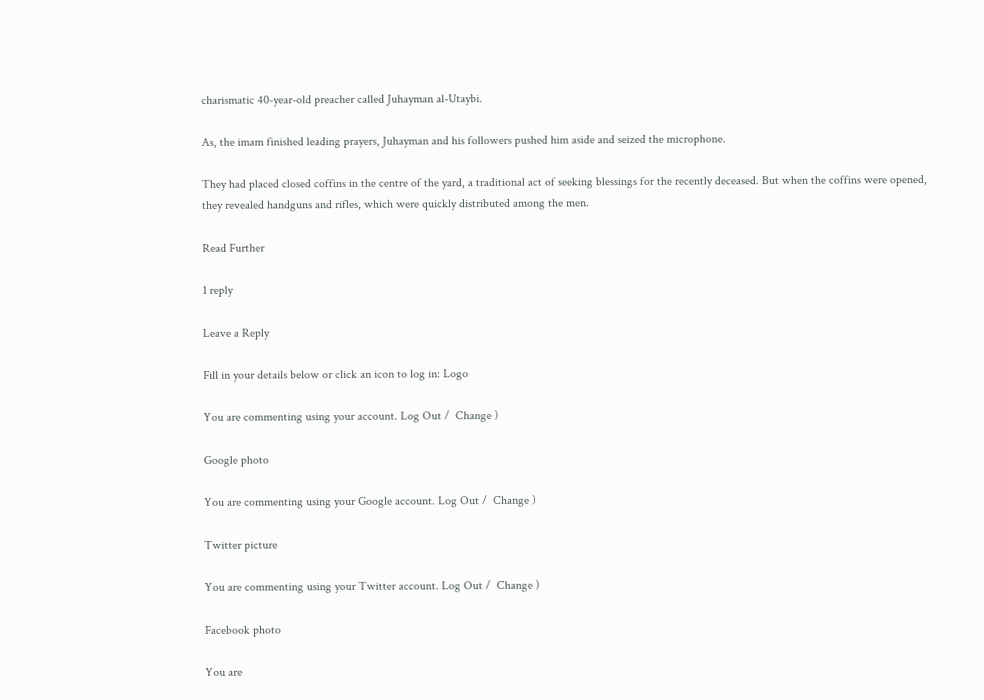charismatic 40-year-old preacher called Juhayman al-Utaybi.

As, the imam finished leading prayers, Juhayman and his followers pushed him aside and seized the microphone.

They had placed closed coffins in the centre of the yard, a traditional act of seeking blessings for the recently deceased. But when the coffins were opened, they revealed handguns and rifles, which were quickly distributed among the men.

Read Further

1 reply

Leave a Reply

Fill in your details below or click an icon to log in: Logo

You are commenting using your account. Log Out /  Change )

Google photo

You are commenting using your Google account. Log Out /  Change )

Twitter picture

You are commenting using your Twitter account. Log Out /  Change )

Facebook photo

You are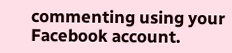commenting using your Facebook account.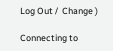Log Out /  Change )

Connecting to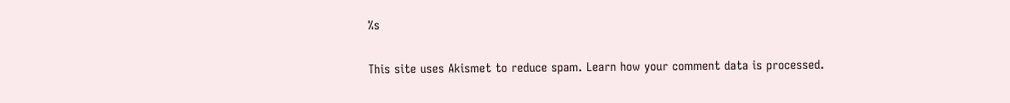%s

This site uses Akismet to reduce spam. Learn how your comment data is processed.